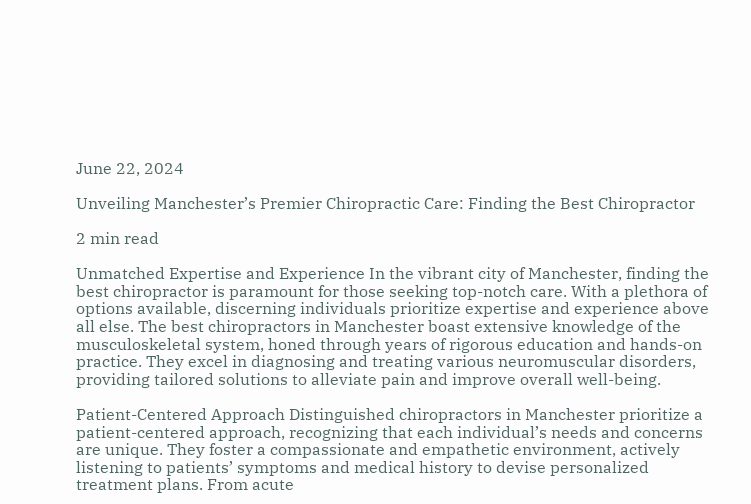June 22, 2024

Unveiling Manchester’s Premier Chiropractic Care: Finding the Best Chiropractor

2 min read

Unmatched Expertise and Experience In the vibrant city of Manchester, finding the best chiropractor is paramount for those seeking top-notch care. With a plethora of options available, discerning individuals prioritize expertise and experience above all else. The best chiropractors in Manchester boast extensive knowledge of the musculoskeletal system, honed through years of rigorous education and hands-on practice. They excel in diagnosing and treating various neuromuscular disorders, providing tailored solutions to alleviate pain and improve overall well-being.

Patient-Centered Approach Distinguished chiropractors in Manchester prioritize a patient-centered approach, recognizing that each individual’s needs and concerns are unique. They foster a compassionate and empathetic environment, actively listening to patients’ symptoms and medical history to devise personalized treatment plans. From acute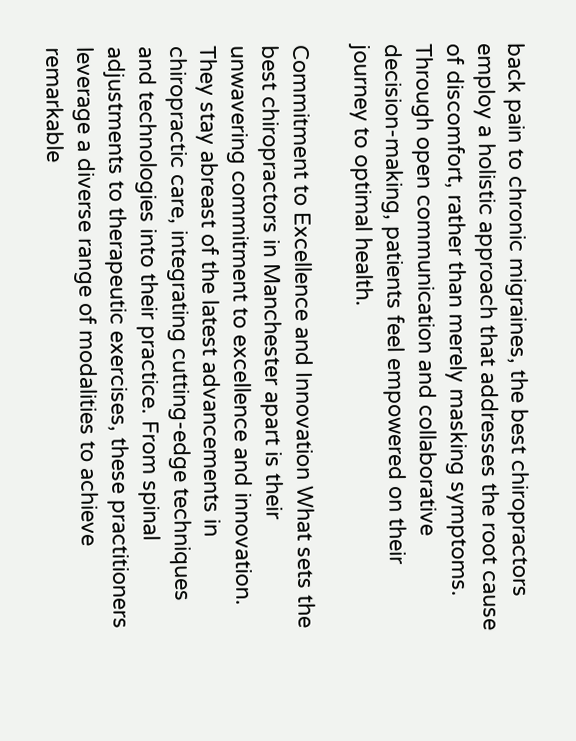back pain to chronic migraines, the best chiropractors employ a holistic approach that addresses the root cause of discomfort, rather than merely masking symptoms. Through open communication and collaborative decision-making, patients feel empowered on their journey to optimal health.

Commitment to Excellence and Innovation What sets the best chiropractors in Manchester apart is their unwavering commitment to excellence and innovation. They stay abreast of the latest advancements in chiropractic care, integrating cutting-edge techniques and technologies into their practice. From spinal adjustments to therapeutic exercises, these practitioners leverage a diverse range of modalities to achieve remarkable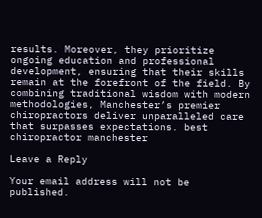results. Moreover, they prioritize ongoing education and professional development, ensuring that their skills remain at the forefront of the field. By combining traditional wisdom with modern methodologies, Manchester’s premier chiropractors deliver unparalleled care that surpasses expectations. best chiropractor manchester

Leave a Reply

Your email address will not be published.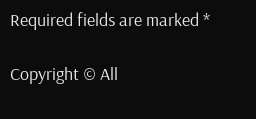Required fields are marked *

Copyright © All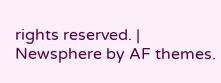rights reserved. | Newsphere by AF themes.